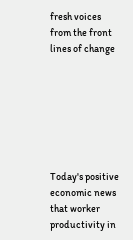fresh voices from the front lines of change







Today's positive economic news that worker productivity in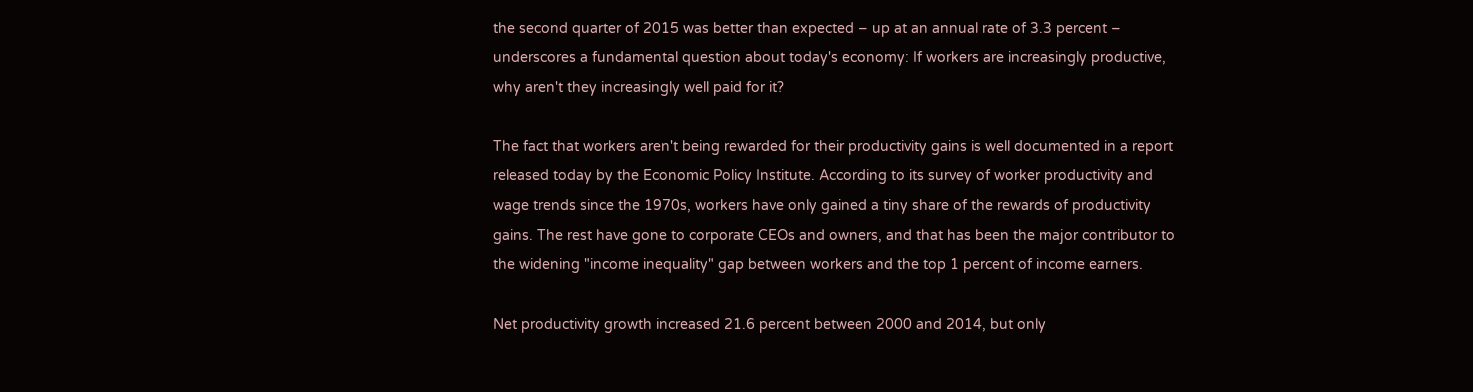the second quarter of 2015 was better than expected – up at an annual rate of 3.3 percent – underscores a fundamental question about today's economy: If workers are increasingly productive, why aren't they increasingly well paid for it?

The fact that workers aren't being rewarded for their productivity gains is well documented in a report released today by the Economic Policy Institute. According to its survey of worker productivity and wage trends since the 1970s, workers have only gained a tiny share of the rewards of productivity gains. The rest have gone to corporate CEOs and owners, and that has been the major contributor to the widening "income inequality" gap between workers and the top 1 percent of income earners.

Net productivity growth increased 21.6 percent between 2000 and 2014, but only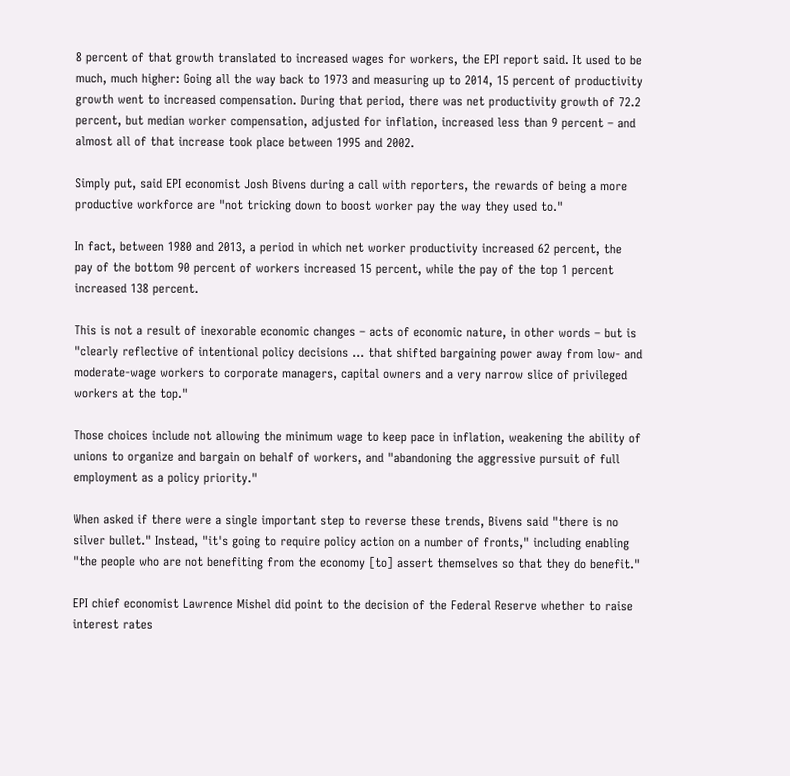8 percent of that growth translated to increased wages for workers, the EPI report said. It used to be much, much higher: Going all the way back to 1973 and measuring up to 2014, 15 percent of productivity growth went to increased compensation. During that period, there was net productivity growth of 72.2 percent, but median worker compensation, adjusted for inflation, increased less than 9 percent – and almost all of that increase took place between 1995 and 2002.

Simply put, said EPI economist Josh Bivens during a call with reporters, the rewards of being a more productive workforce are "not tricking down to boost worker pay the way they used to."

In fact, between 1980 and 2013, a period in which net worker productivity increased 62 percent, the pay of the bottom 90 percent of workers increased 15 percent, while the pay of the top 1 percent increased 138 percent.

This is not a result of inexorable economic changes – acts of economic nature, in other words – but is "clearly reflective of intentional policy decisions ... that shifted bargaining power away from low- and moderate-wage workers to corporate managers, capital owners and a very narrow slice of privileged workers at the top."

Those choices include not allowing the minimum wage to keep pace in inflation, weakening the ability of unions to organize and bargain on behalf of workers, and "abandoning the aggressive pursuit of full employment as a policy priority."

When asked if there were a single important step to reverse these trends, Bivens said "there is no silver bullet." Instead, "it's going to require policy action on a number of fronts," including enabling "the people who are not benefiting from the economy [to] assert themselves so that they do benefit."

EPI chief economist Lawrence Mishel did point to the decision of the Federal Reserve whether to raise interest rates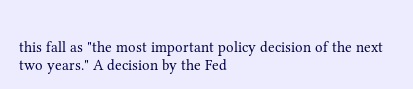this fall as "the most important policy decision of the next two years." A decision by the Fed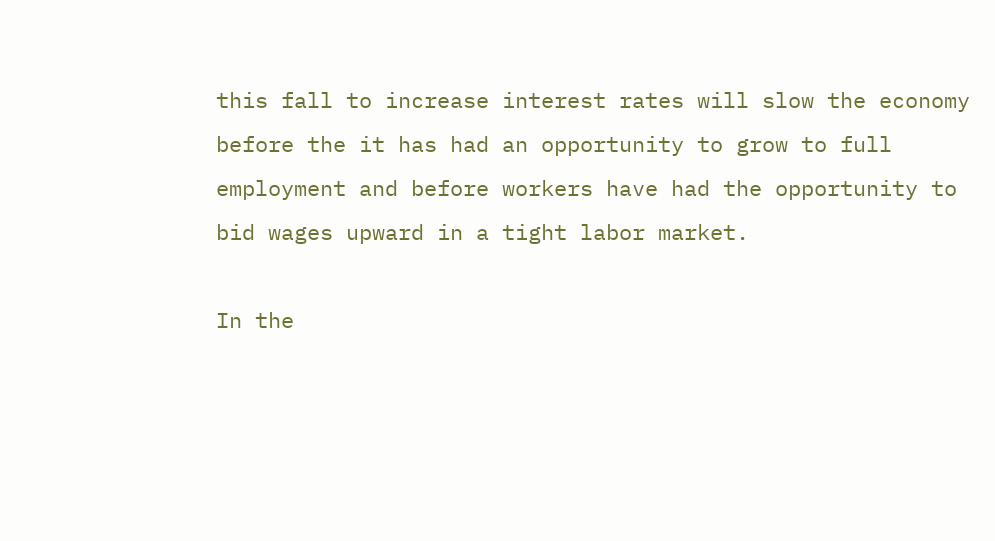this fall to increase interest rates will slow the economy before the it has had an opportunity to grow to full employment and before workers have had the opportunity to bid wages upward in a tight labor market.

In the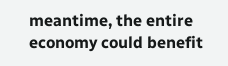meantime, the entire economy could benefit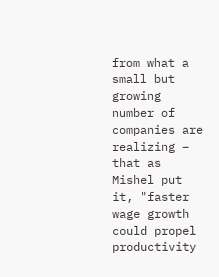from what a small but growing number of companies are realizing – that as Mishel put it, "faster wage growth could propel productivity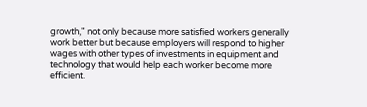growth," not only because more satisfied workers generally work better but because employers will respond to higher wages with other types of investments in equipment and technology that would help each worker become more efficient.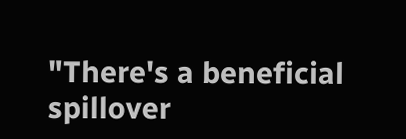"There's a beneficial spillover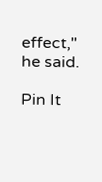effect," he said.

Pin It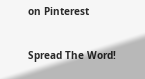on Pinterest

Spread The Word!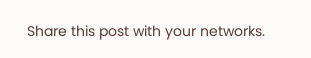Share this post with your networks.